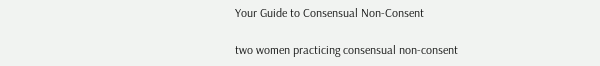Your Guide to Consensual Non-Consent

two women practicing consensual non-consent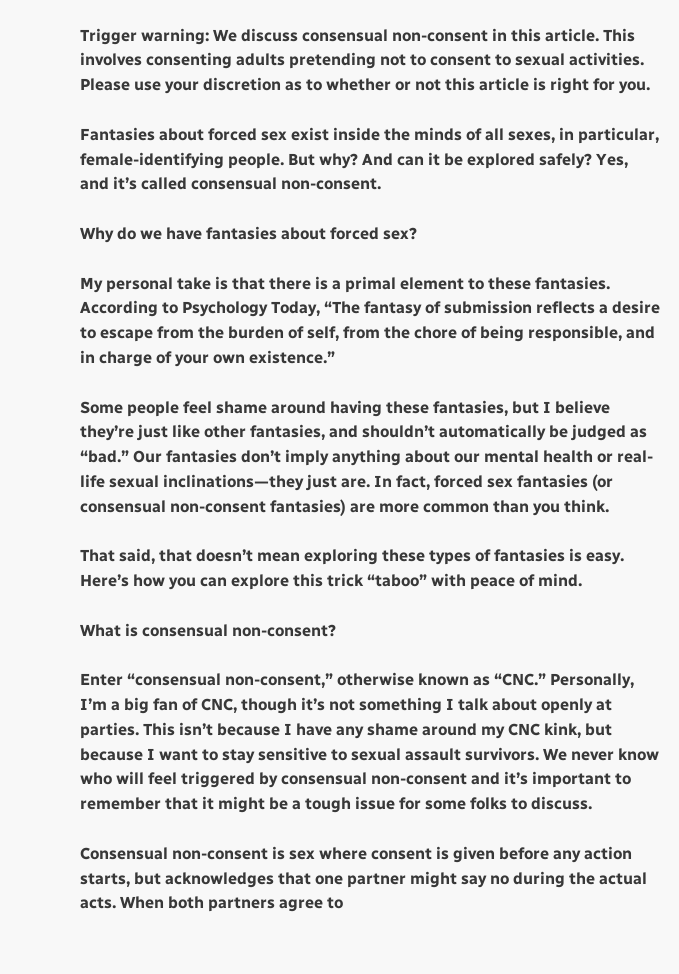Trigger warning: We discuss consensual non-consent in this article. This involves consenting adults pretending not to consent to sexual activities. Please use your discretion as to whether or not this article is right for you.

Fantasies about forced sex exist inside the minds of all sexes, in particular, female-identifying people. But why? And can it be explored safely? Yes, and it’s called consensual non-consent.

Why do we have fantasies about forced sex?

My personal take is that there is a primal element to these fantasies. According to Psychology Today, “The fantasy of submission reflects a desire to escape from the burden of self, from the chore of being responsible, and in charge of your own existence.”

Some people feel shame around having these fantasies, but I believe they’re just like other fantasies, and shouldn’t automatically be judged as “bad.” Our fantasies don’t imply anything about our mental health or real-life sexual inclinations—they just are. In fact, forced sex fantasies (or consensual non-consent fantasies) are more common than you think.

That said, that doesn’t mean exploring these types of fantasies is easy. Here’s how you can explore this trick “taboo” with peace of mind.

What is consensual non-consent?

Enter “consensual non-consent,” otherwise known as “CNC.” Personally, I’m a big fan of CNC, though it’s not something I talk about openly at parties. This isn’t because I have any shame around my CNC kink, but because I want to stay sensitive to sexual assault survivors. We never know who will feel triggered by consensual non-consent and it’s important to remember that it might be a tough issue for some folks to discuss.

Consensual non-consent is sex where consent is given before any action starts, but acknowledges that one partner might say no during the actual acts. When both partners agree to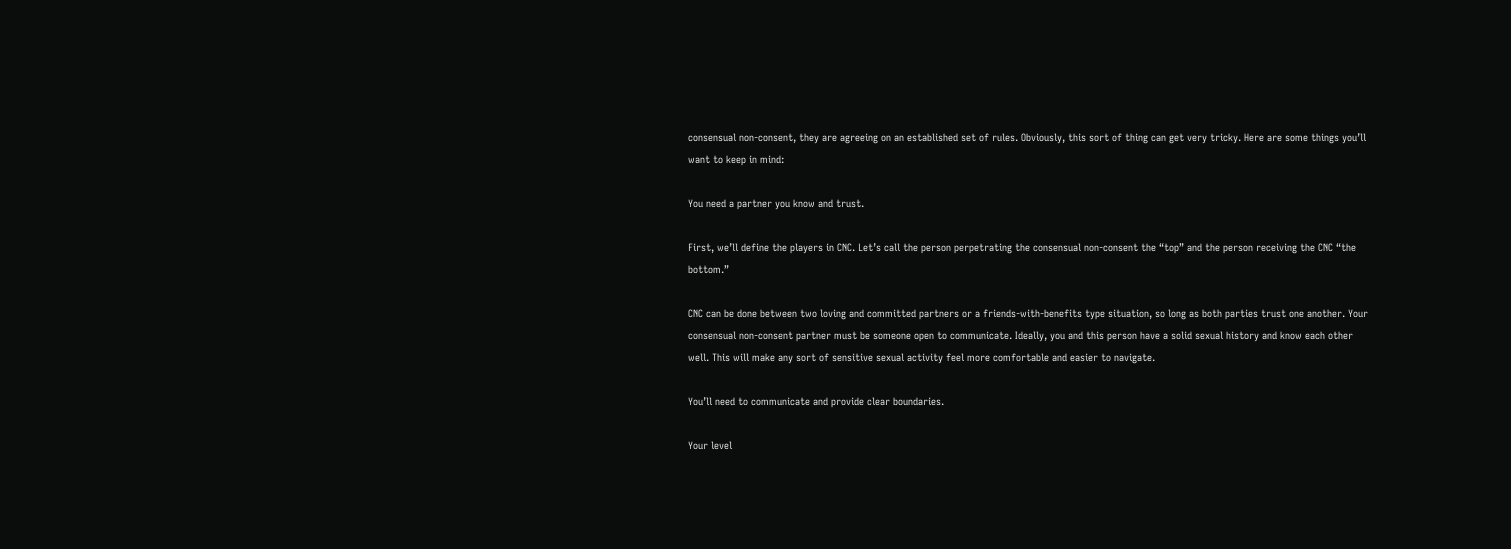consensual non-consent, they are agreeing on an established set of rules. Obviously, this sort of thing can get very tricky. Here are some things you’ll want to keep in mind:

You need a partner you know and trust.

First, we’ll define the players in CNC. Let’s call the person perpetrating the consensual non-consent the “top” and the person receiving the CNC “the bottom.”

CNC can be done between two loving and committed partners or a friends-with-benefits type situation, so long as both parties trust one another. Your consensual non-consent partner must be someone open to communicate. Ideally, you and this person have a solid sexual history and know each other well. This will make any sort of sensitive sexual activity feel more comfortable and easier to navigate.

You’ll need to communicate and provide clear boundaries.

Your level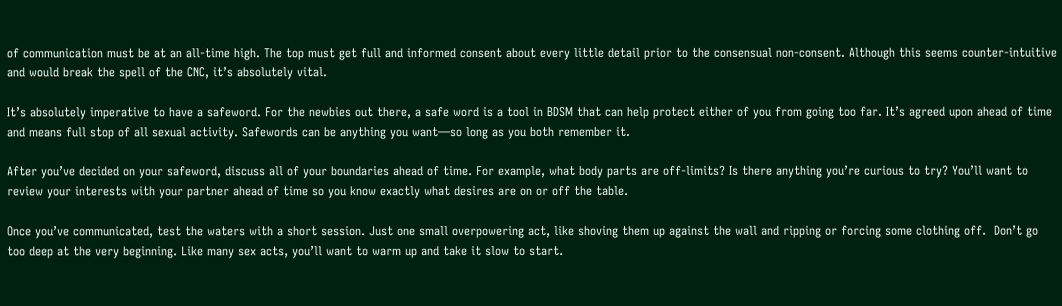of communication must be at an all-time high. The top must get full and informed consent about every little detail prior to the consensual non-consent. Although this seems counter-intuitive and would break the spell of the CNC, it’s absolutely vital.

It’s absolutely imperative to have a safeword. For the newbies out there, a safe word is a tool in BDSM that can help protect either of you from going too far. It’s agreed upon ahead of time and means full stop of all sexual activity. Safewords can be anything you want—so long as you both remember it.

After you’ve decided on your safeword, discuss all of your boundaries ahead of time. For example, what body parts are off-limits? Is there anything you’re curious to try? You’ll want to review your interests with your partner ahead of time so you know exactly what desires are on or off the table.

Once you’ve communicated, test the waters with a short session. Just one small overpowering act, like shoving them up against the wall and ripping or forcing some clothing off.  Don’t go too deep at the very beginning. Like many sex acts, you’ll want to warm up and take it slow to start.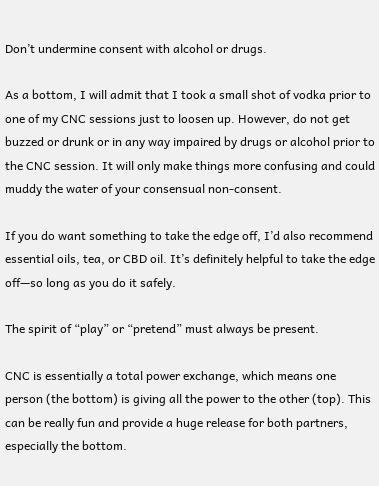Don’t undermine consent with alcohol or drugs.

As a bottom, I will admit that I took a small shot of vodka prior to one of my CNC sessions just to loosen up. However, do not get buzzed or drunk or in any way impaired by drugs or alcohol prior to the CNC session. It will only make things more confusing and could muddy the water of your consensual non-consent.

If you do want something to take the edge off, I’d also recommend essential oils, tea, or CBD oil. It’s definitely helpful to take the edge off—so long as you do it safely.

The spirit of “play” or “pretend” must always be present.

CNC is essentially a total power exchange, which means one person (the bottom) is giving all the power to the other (top). This can be really fun and provide a huge release for both partners, especially the bottom.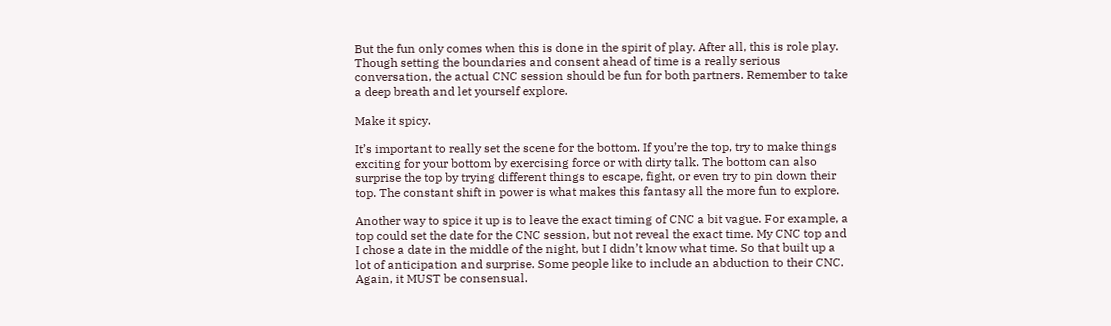But the fun only comes when this is done in the spirit of play. After all, this is role play. Though setting the boundaries and consent ahead of time is a really serious conversation, the actual CNC session should be fun for both partners. Remember to take a deep breath and let yourself explore.

Make it spicy.

It’s important to really set the scene for the bottom. If you’re the top, try to make things exciting for your bottom by exercising force or with dirty talk. The bottom can also surprise the top by trying different things to escape, fight, or even try to pin down their top. The constant shift in power is what makes this fantasy all the more fun to explore.

Another way to spice it up is to leave the exact timing of CNC a bit vague. For example, a top could set the date for the CNC session, but not reveal the exact time. My CNC top and I chose a date in the middle of the night, but I didn’t know what time. So that built up a lot of anticipation and surprise. Some people like to include an abduction to their CNC. Again, it MUST be consensual.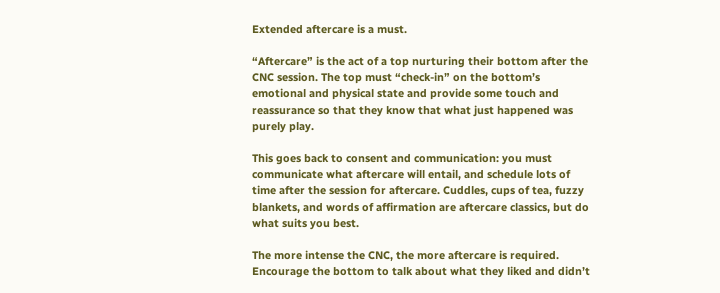Extended aftercare is a must.

“Aftercare” is the act of a top nurturing their bottom after the CNC session. The top must “check-in” on the bottom’s emotional and physical state and provide some touch and reassurance so that they know that what just happened was purely play.

This goes back to consent and communication: you must communicate what aftercare will entail, and schedule lots of time after the session for aftercare. Cuddles, cups of tea, fuzzy blankets, and words of affirmation are aftercare classics, but do what suits you best.

The more intense the CNC, the more aftercare is required. Encourage the bottom to talk about what they liked and didn’t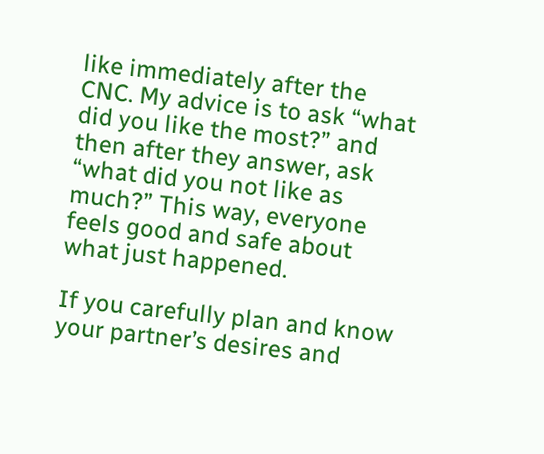like immediately after the CNC. My advice is to ask “what did you like the most?” and then after they answer, ask “what did you not like as much?” This way, everyone feels good and safe about what just happened.

If you carefully plan and know your partner’s desires and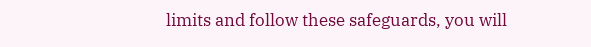limits and follow these safeguards, you will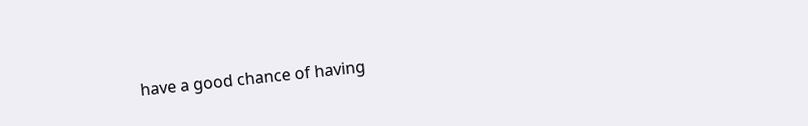have a good chance of having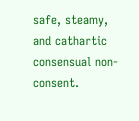safe, steamy, and cathartic consensual non-consent.